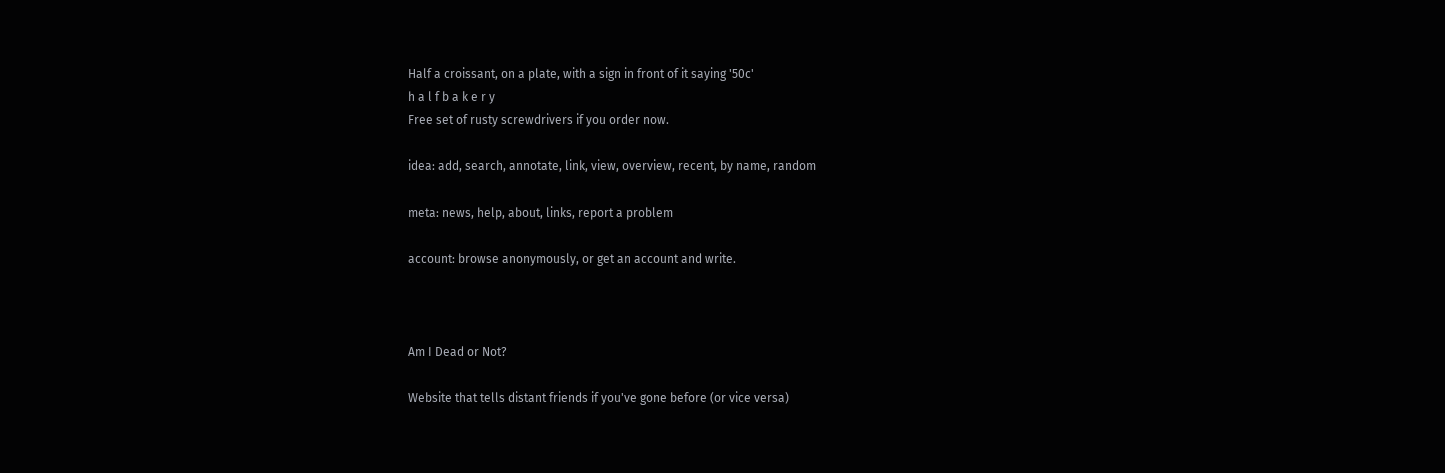Half a croissant, on a plate, with a sign in front of it saying '50c'
h a l f b a k e r y
Free set of rusty screwdrivers if you order now.

idea: add, search, annotate, link, view, overview, recent, by name, random

meta: news, help, about, links, report a problem

account: browse anonymously, or get an account and write.



Am I Dead or Not?

Website that tells distant friends if you've gone before (or vice versa)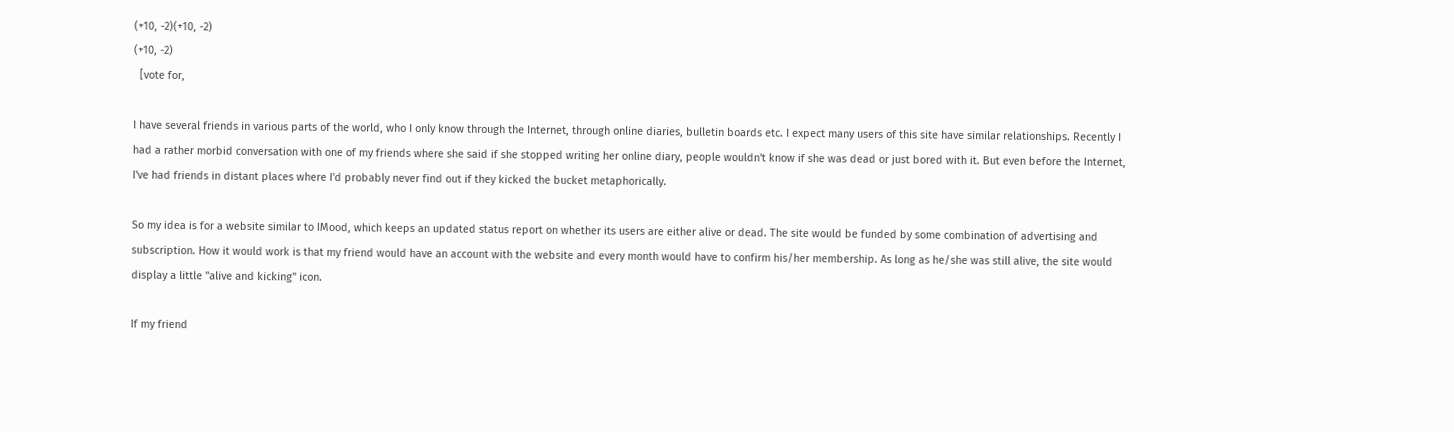(+10, -2)(+10, -2)
(+10, -2)
  [vote for,

I have several friends in various parts of the world, who I only know through the Internet, through online diaries, bulletin boards etc. I expect many users of this site have similar relationships. Recently I had a rather morbid conversation with one of my friends where she said if she stopped writing her online diary, people wouldn't know if she was dead or just bored with it. But even before the Internet, I've had friends in distant places where I'd probably never find out if they kicked the bucket metaphorically.

So my idea is for a website similar to IMood, which keeps an updated status report on whether its users are either alive or dead. The site would be funded by some combination of advertising and subscription. How it would work is that my friend would have an account with the website and every month would have to confirm his/her membership. As long as he/she was still alive, the site would display a little "alive and kicking" icon.

If my friend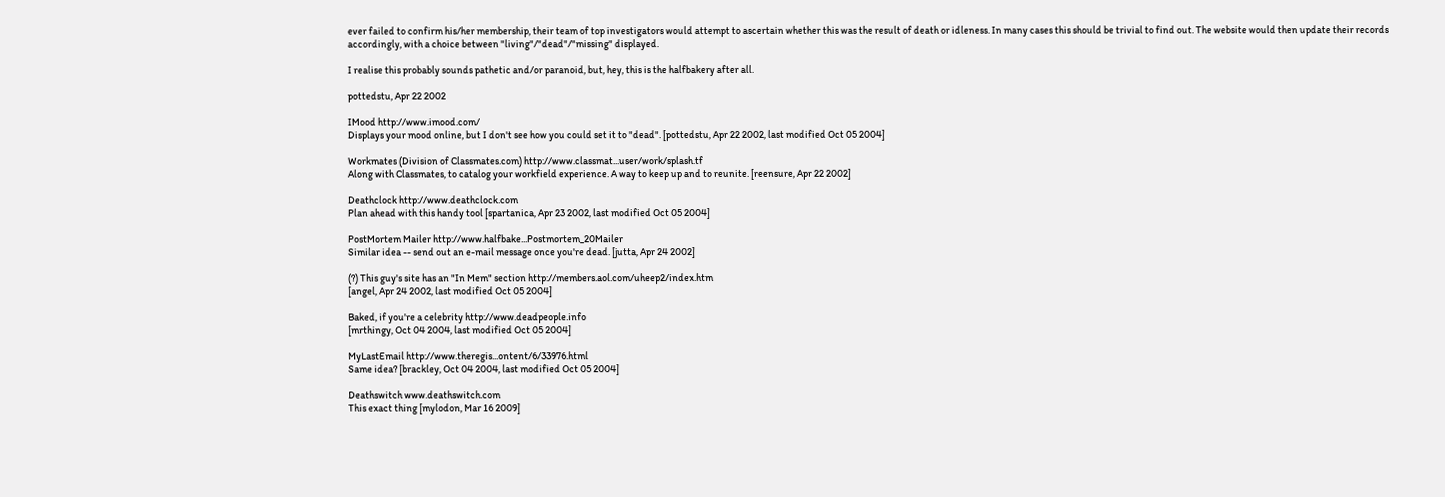ever failed to confirm his/her membership, their team of top investigators would attempt to ascertain whether this was the result of death or idleness. In many cases this should be trivial to find out. The website would then update their records accordingly, with a choice between "living"/"dead"/"missing" displayed.

I realise this probably sounds pathetic and/or paranoid, but, hey, this is the halfbakery after all.

pottedstu, Apr 22 2002

IMood http://www.imood.com/
Displays your mood online, but I don't see how you could set it to "dead". [pottedstu, Apr 22 2002, last modified Oct 05 2004]

Workmates (Division of Classmates.com) http://www.classmat...user/work/splash.tf
Along with Classmates, to catalog your workfield experience. A way to keep up and to reunite. [reensure, Apr 22 2002]

Deathclock http://www.deathclock.com
Plan ahead with this handy tool [spartanica, Apr 23 2002, last modified Oct 05 2004]

PostMortem Mailer http://www.halfbake...Postmortem_20Mailer
Similar idea -- send out an e-mail message once you're dead. [jutta, Apr 24 2002]

(?) This guy's site has an "In Mem" section http://members.aol.com/uheep2/index.htm
[angel, Apr 24 2002, last modified Oct 05 2004]

Baked, if you're a celebrity http://www.deadpeople.info
[mrthingy, Oct 04 2004, last modified Oct 05 2004]

MyLastEmail http://www.theregis...ontent/6/33976.html
Same idea? [brackley, Oct 04 2004, last modified Oct 05 2004]

Deathswitch www.deathswitch.com
This exact thing [mylodon, Mar 16 2009]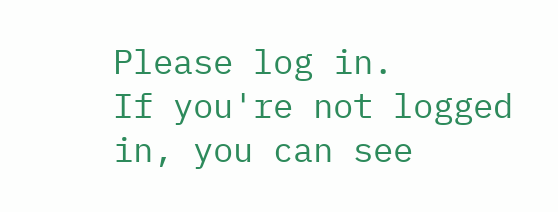Please log in.
If you're not logged in, you can see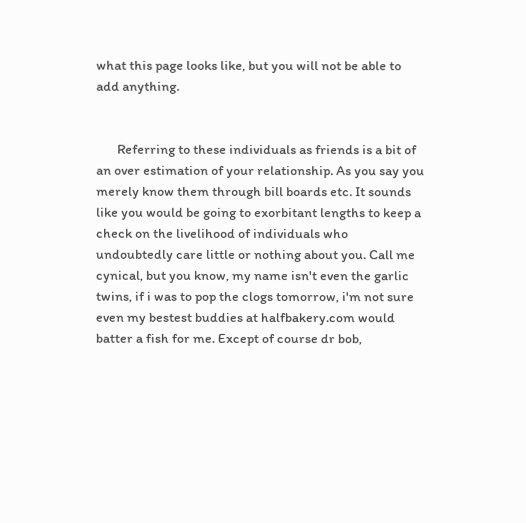what this page looks like, but you will not be able to add anything.


       Referring to these individuals as friends is a bit of an over estimation of your relationship. As you say you merely know them through bill boards etc. It sounds like you would be going to exorbitant lengths to keep a check on the livelihood of individuals who undoubtedly care little or nothing about you. Call me cynical, but you know, my name isn't even the garlic twins, if i was to pop the clogs tomorrow, i'm not sure even my bestest buddies at halfbakery.com would batter a fish for me. Except of course dr bob,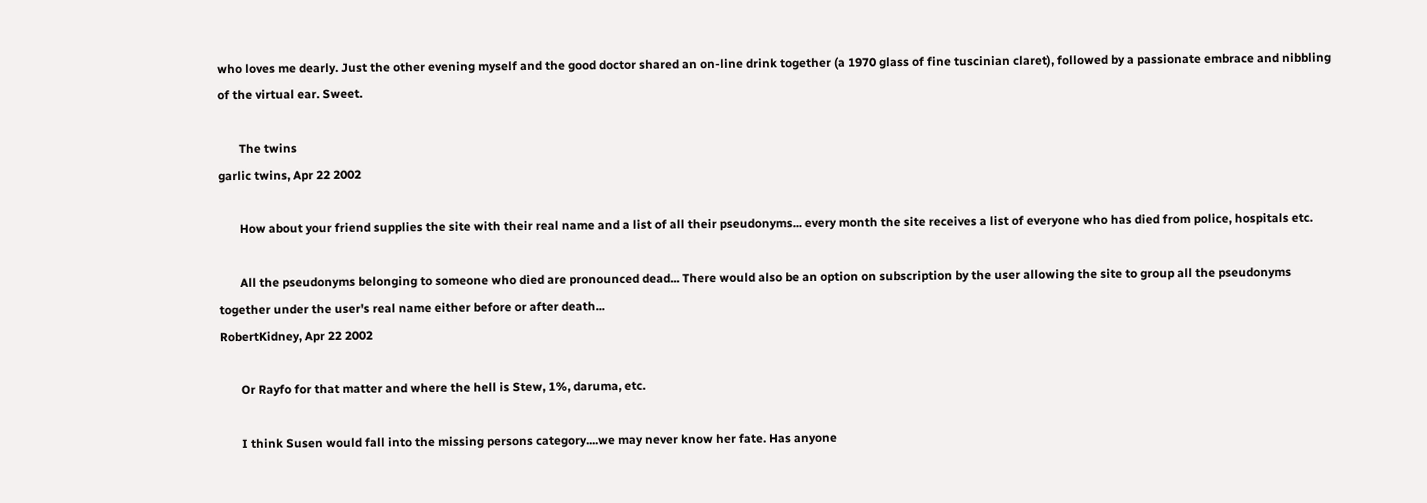who loves me dearly. Just the other evening myself and the good doctor shared an on-line drink together (a 1970 glass of fine tuscinian claret), followed by a passionate embrace and nibbling of the virtual ear. Sweet.

       The twins
garlic twins, Apr 22 2002

       How about your friend supplies the site with their real name and a list of all their pseudonyms... every month the site receives a list of everyone who has died from police, hospitals etc.

       All the pseudonyms belonging to someone who died are pronounced dead... There would also be an option on subscription by the user allowing the site to group all the pseudonyms together under the user's real name either before or after death...
RobertKidney, Apr 22 2002

       Or Rayfo for that matter and where the hell is Stew, 1%, daruma, etc.

       I think Susen would fall into the missing persons category....we may never know her fate. Has anyone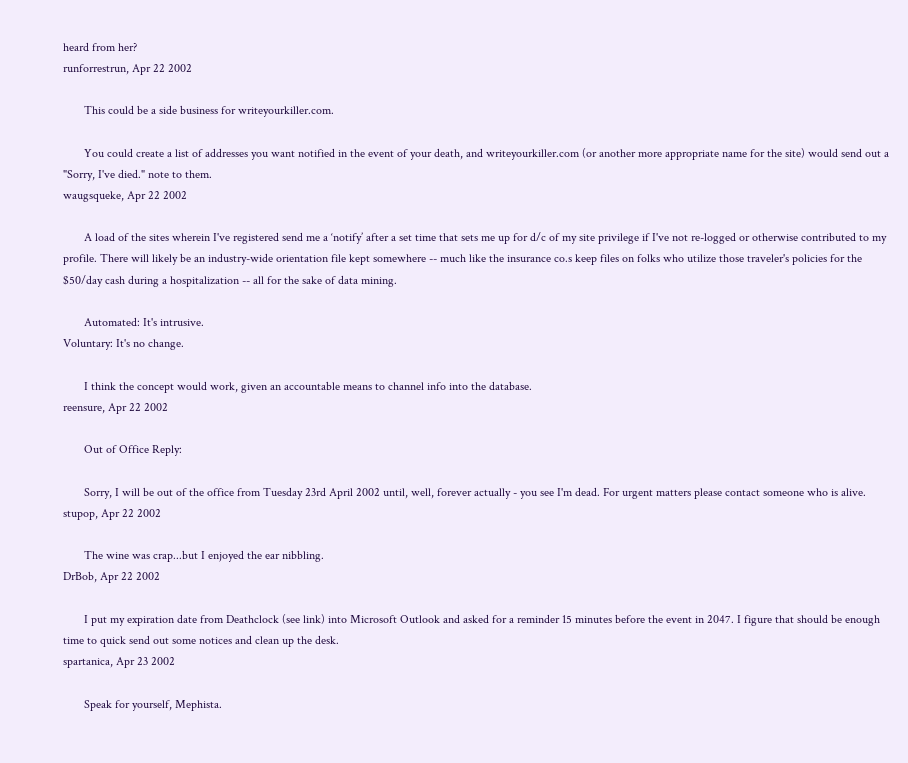heard from her?
runforrestrun, Apr 22 2002

       This could be a side business for writeyourkiller.com.

       You could create a list of addresses you want notified in the event of your death, and writeyourkiller.com (or another more appropriate name for the site) would send out a "Sorry, I've died." note to them.
waugsqueke, Apr 22 2002

       A load of the sites wherein I've registered send me a ‘notify’ after a set time that sets me up for d/c of my site privilege if I've not re-logged or otherwise contributed to my profile. There will likely be an industry-wide orientation file kept somewhere -- much like the insurance co.s keep files on folks who utilize those traveler's policies for the $50/day cash during a hospitalization -- all for the sake of data mining.

       Automated: It's intrusive.
Voluntary: It's no change.

       I think the concept would work, given an accountable means to channel info into the database.
reensure, Apr 22 2002

       Out of Office Reply:

       Sorry, I will be out of the office from Tuesday 23rd April 2002 until, well, forever actually - you see I'm dead. For urgent matters please contact someone who is alive.
stupop, Apr 22 2002

       The wine was crap...but I enjoyed the ear nibbling.
DrBob, Apr 22 2002

       I put my expiration date from Deathclock (see link) into Microsoft Outlook and asked for a reminder 15 minutes before the event in 2047. I figure that should be enough time to quick send out some notices and clean up the desk.
spartanica, Apr 23 2002

       Speak for yourself, Mephista.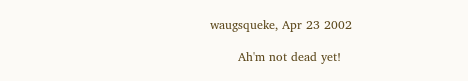waugsqueke, Apr 23 2002

       Ah'm not dead yet!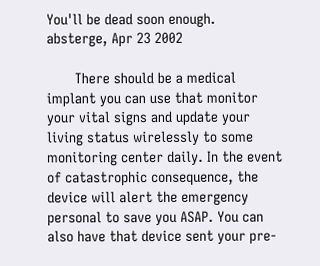You'll be dead soon enough.
absterge, Apr 23 2002

       There should be a medical implant you can use that monitor your vital signs and update your living status wirelessly to some monitoring center daily. In the event of catastrophic consequence, the device will alert the emergency personal to save you ASAP. You can also have that device sent your pre-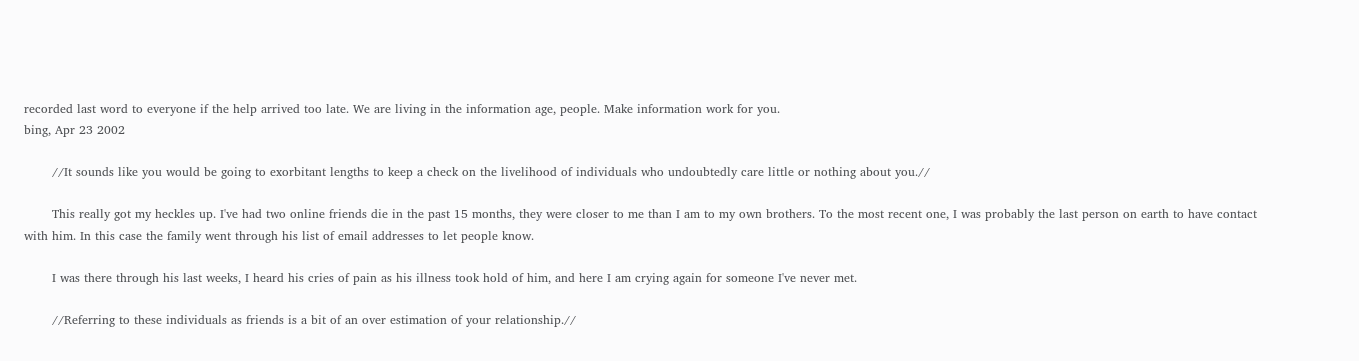recorded last word to everyone if the help arrived too late. We are living in the information age, people. Make information work for you.
bing, Apr 23 2002

       //It sounds like you would be going to exorbitant lengths to keep a check on the livelihood of individuals who undoubtedly care little or nothing about you.//

       This really got my heckles up. I've had two online friends die in the past 15 months, they were closer to me than I am to my own brothers. To the most recent one, I was probably the last person on earth to have contact with him. In this case the family went through his list of email addresses to let people know.

       I was there through his last weeks, I heard his cries of pain as his illness took hold of him, and here I am crying again for someone I've never met.

       //Referring to these individuals as friends is a bit of an over estimation of your relationship.//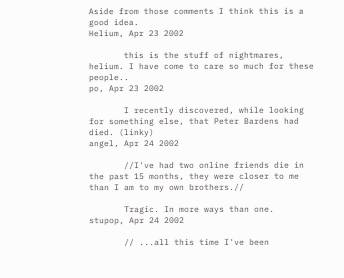Aside from those comments I think this is a good idea.
Helium, Apr 23 2002

       this is the stuff of nightmares, helium. I have come to care so much for these people..
po, Apr 23 2002

       I recently discovered, while looking for something else, that Peter Bardens had died. (linky)
angel, Apr 24 2002

       //I've had two online friends die in the past 15 months, they were closer to me than I am to my own brothers.//

       Tragic. In more ways than one.
stupop, Apr 24 2002

       // ...all this time I've been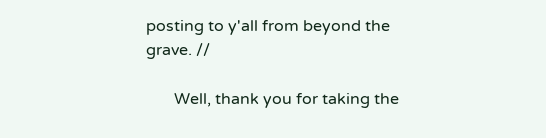posting to y'all from beyond the grave. //

       Well, thank you for taking the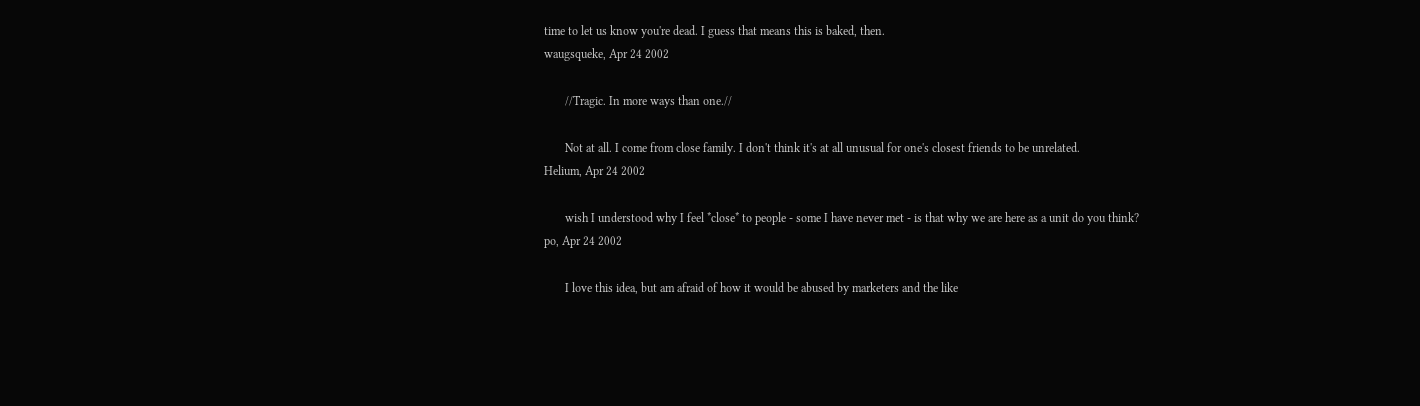time to let us know you're dead. I guess that means this is baked, then.
waugsqueke, Apr 24 2002

       //Tragic. In more ways than one.//

       Not at all. I come from close family. I don't think it's at all unusual for one's closest friends to be unrelated.
Helium, Apr 24 2002

       wish I understood why I feel *close* to people - some I have never met - is that why we are here as a unit do you think?
po, Apr 24 2002

       I love this idea, but am afraid of how it would be abused by marketers and the like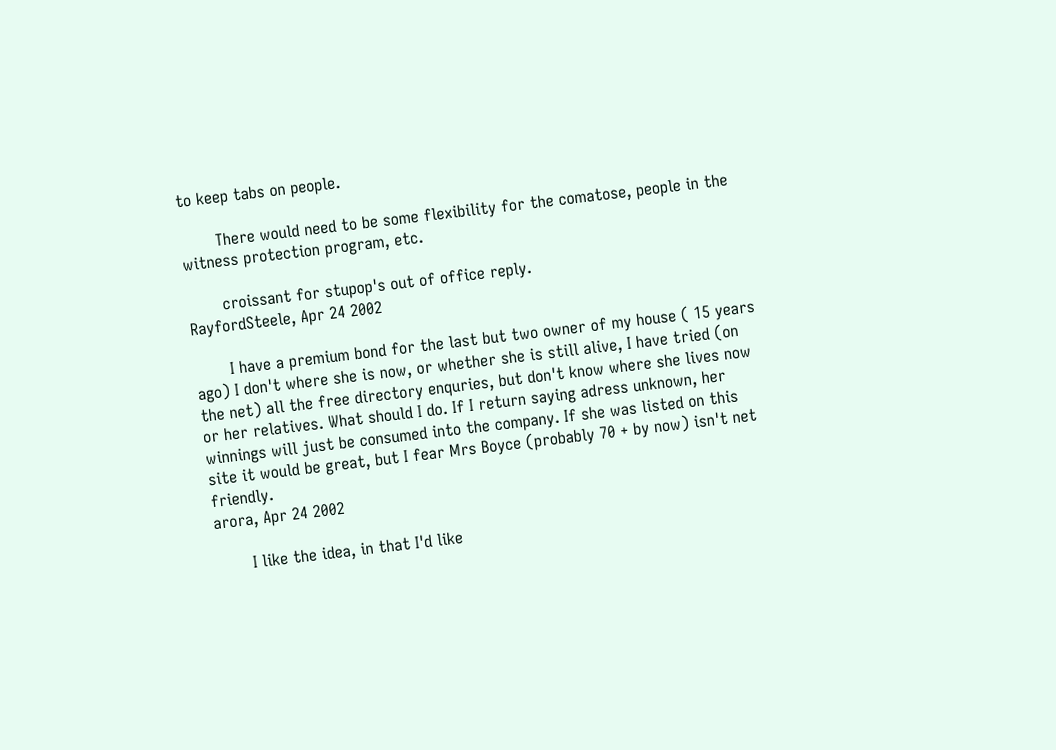to keep tabs on people.

       There would need to be some flexibility for the comatose, people in the witness protection program, etc.

       croissant for stupop's out of office reply.
RayfordSteele, Apr 24 2002

       I have a premium bond for the last but two owner of my house ( 15 years ago) I don't where she is now, or whether she is still alive, I have tried (on the net) all the free directory enquries, but don't know where she lives now or her relatives. What should I do. If I return saying adress unknown, her winnings will just be consumed into the company. If she was listed on this site it would be great, but I fear Mrs Boyce (probably 70 + by now) isn't net friendly.
arora, Apr 24 2002

       I like the idea, in that I'd like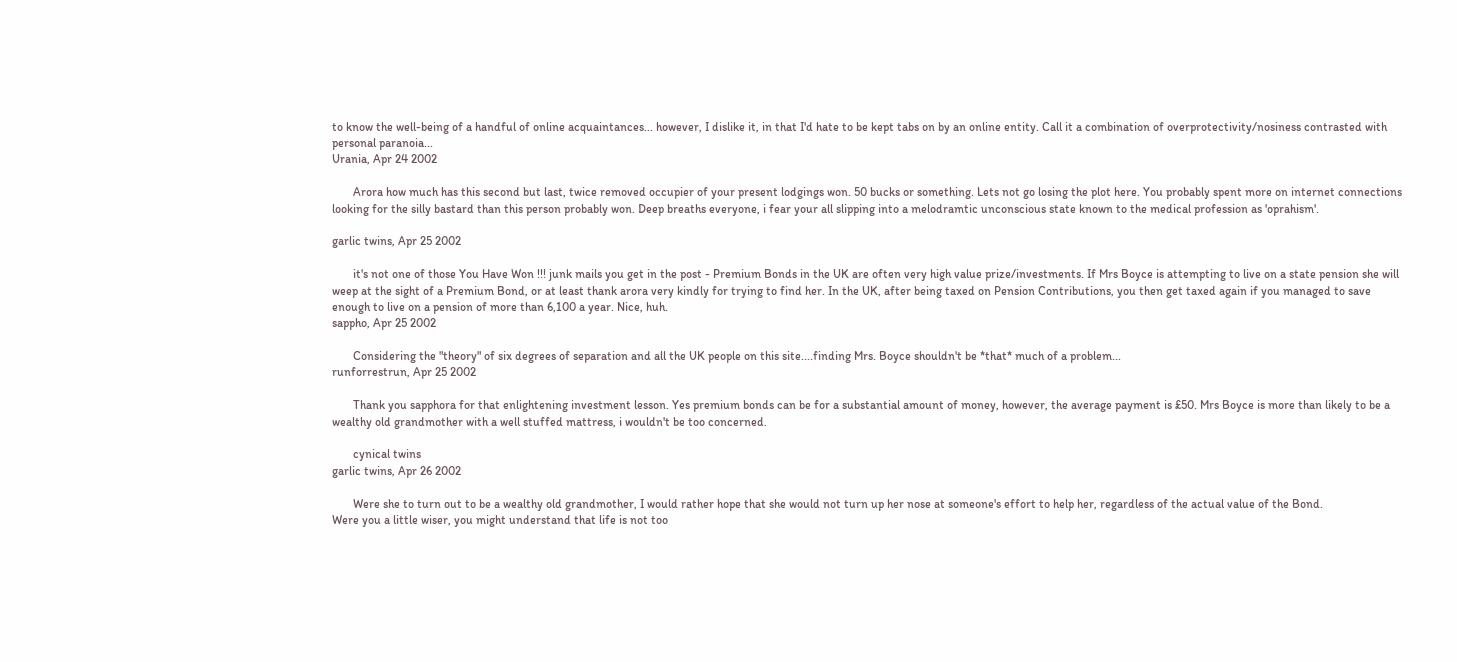to know the well-being of a handful of online acquaintances... however, I dislike it, in that I'd hate to be kept tabs on by an online entity. Call it a combination of overprotectivity/nosiness contrasted with personal paranoia...
Urania, Apr 24 2002

       Arora how much has this second but last, twice removed occupier of your present lodgings won. 50 bucks or something. Lets not go losing the plot here. You probably spent more on internet connections looking for the silly bastard than this person probably won. Deep breaths everyone, i fear your all slipping into a melodramtic unconscious state known to the medical profession as 'oprahism'.

garlic twins, Apr 25 2002

       it's not one of those You Have Won !!! junk mails you get in the post - Premium Bonds in the UK are often very high value prize/investments. If Mrs Boyce is attempting to live on a state pension she will weep at the sight of a Premium Bond, or at least thank arora very kindly for trying to find her. In the UK, after being taxed on Pension Contributions, you then get taxed again if you managed to save enough to live on a pension of more than 6,100 a year. Nice, huh.
sappho, Apr 25 2002

       Considering the "theory" of six degrees of separation and all the UK people on this site....finding Mrs. Boyce shouldn't be *that* much of a problem...
runforrestrun, Apr 25 2002

       Thank you sapphora for that enlightening investment lesson. Yes premium bonds can be for a substantial amount of money, however, the average payment is £50. Mrs Boyce is more than likely to be a wealthy old grandmother with a well stuffed mattress, i wouldn't be too concerned.

       cynical twins
garlic twins, Apr 26 2002

       Were she to turn out to be a wealthy old grandmother, I would rather hope that she would not turn up her nose at someone's effort to help her, regardless of the actual value of the Bond.
Were you a little wiser, you might understand that life is not too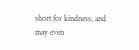short for kindness, and may even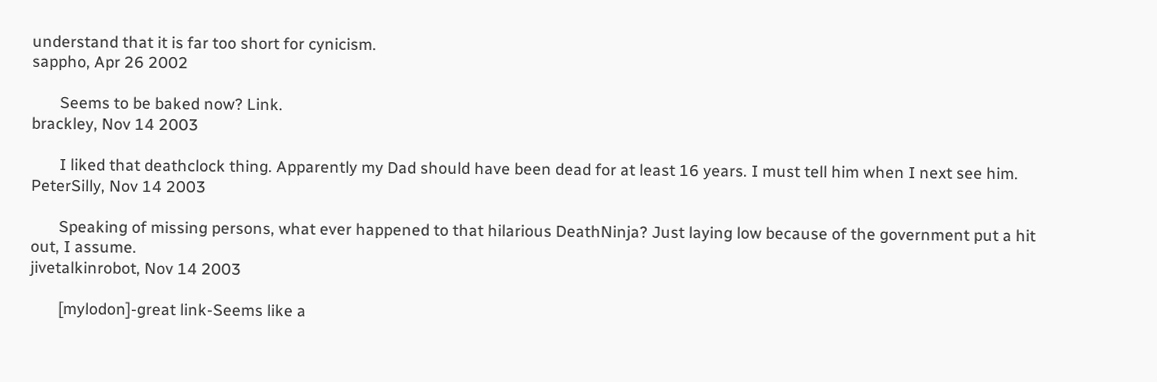understand that it is far too short for cynicism.
sappho, Apr 26 2002

       Seems to be baked now? Link.
brackley, Nov 14 2003

       I liked that deathclock thing. Apparently my Dad should have been dead for at least 16 years. I must tell him when I next see him.
PeterSilly, Nov 14 2003

       Speaking of missing persons, what ever happened to that hilarious DeathNinja? Just laying low because of the government put a hit out, I assume.
jivetalkinrobot, Nov 14 2003

       [mylodon]-great link-Seems like a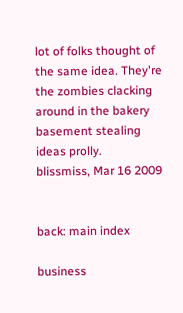lot of folks thought of the same idea. They're the zombies clacking around in the bakery basement stealing ideas prolly.
blissmiss, Mar 16 2009


back: main index

business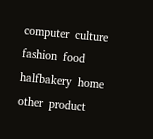computer  culture  fashion  food  halfbakery  home  other  product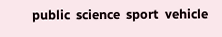public  science  sport  vehicle